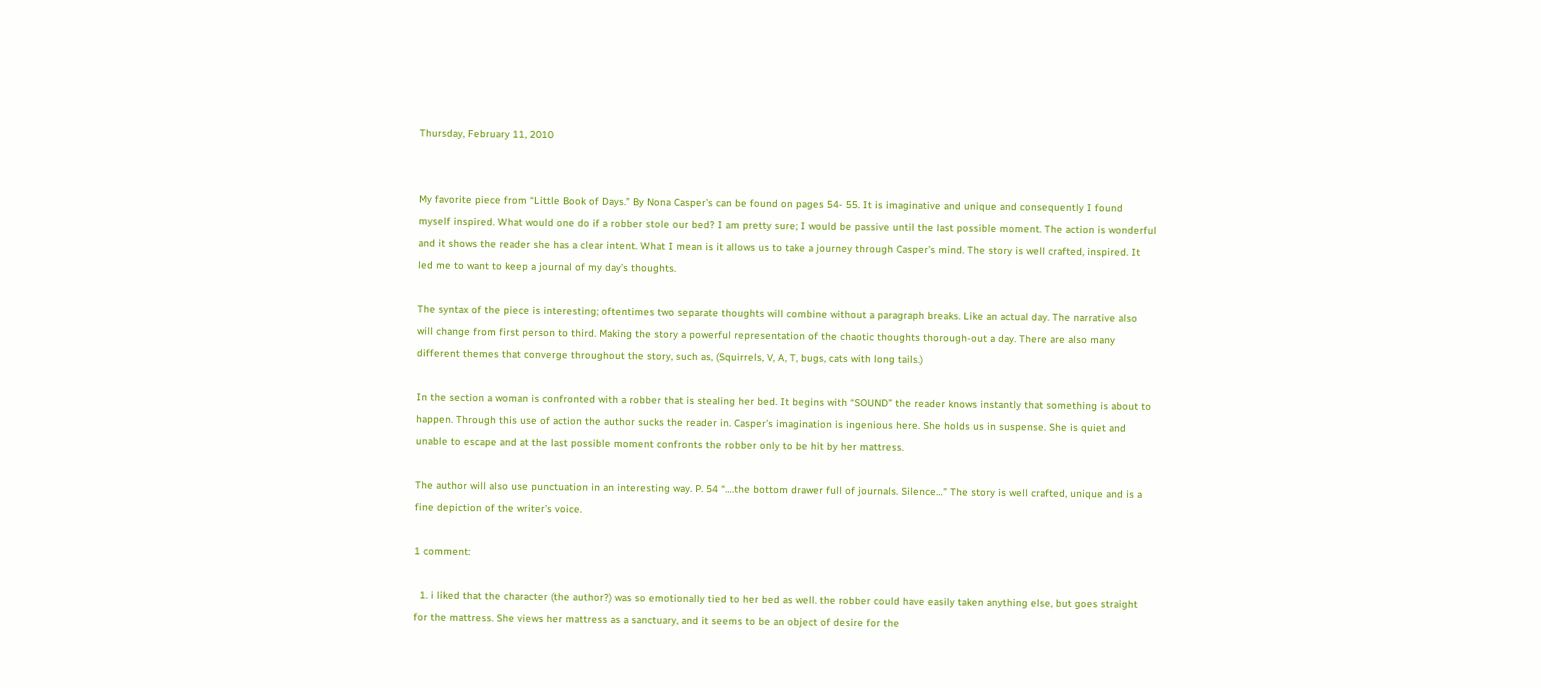Thursday, February 11, 2010


My favorite piece from “Little Book of Days.” By Nona Casper’s can be found on pages 54- 55. It is imaginative and unique and consequently I found myself inspired. What would one do if a robber stole our bed? I am pretty sure; I would be passive until the last possible moment. The action is wonderful and it shows the reader she has a clear intent. What I mean is it allows us to take a journey through Casper’s mind. The story is well crafted, inspired. It led me to want to keep a journal of my day’s thoughts.

The syntax of the piece is interesting; oftentimes two separate thoughts will combine without a paragraph breaks. Like an actual day. The narrative also will change from first person to third. Making the story a powerful representation of the chaotic thoughts thorough-out a day. There are also many different themes that converge throughout the story, such as, (Squirrels, V, A, T, bugs, cats with long tails.)

In the section a woman is confronted with a robber that is stealing her bed. It begins with “SOUND” the reader knows instantly that something is about to happen. Through this use of action the author sucks the reader in. Casper’s imagination is ingenious here. She holds us in suspense. She is quiet and unable to escape and at the last possible moment confronts the robber only to be hit by her mattress.

The author will also use punctuation in an interesting way. P. 54 “….the bottom drawer full of journals. Silence…” The story is well crafted, unique and is a fine depiction of the writer’s voice.

1 comment:

  1. i liked that the character (the author?) was so emotionally tied to her bed as well. the robber could have easily taken anything else, but goes straight for the mattress. She views her mattress as a sanctuary, and it seems to be an object of desire for the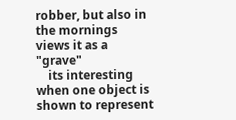robber, but also in the mornings views it as a "grave"
    its interesting when one object is shown to represent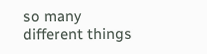so many different things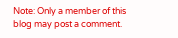Note: Only a member of this blog may post a comment.